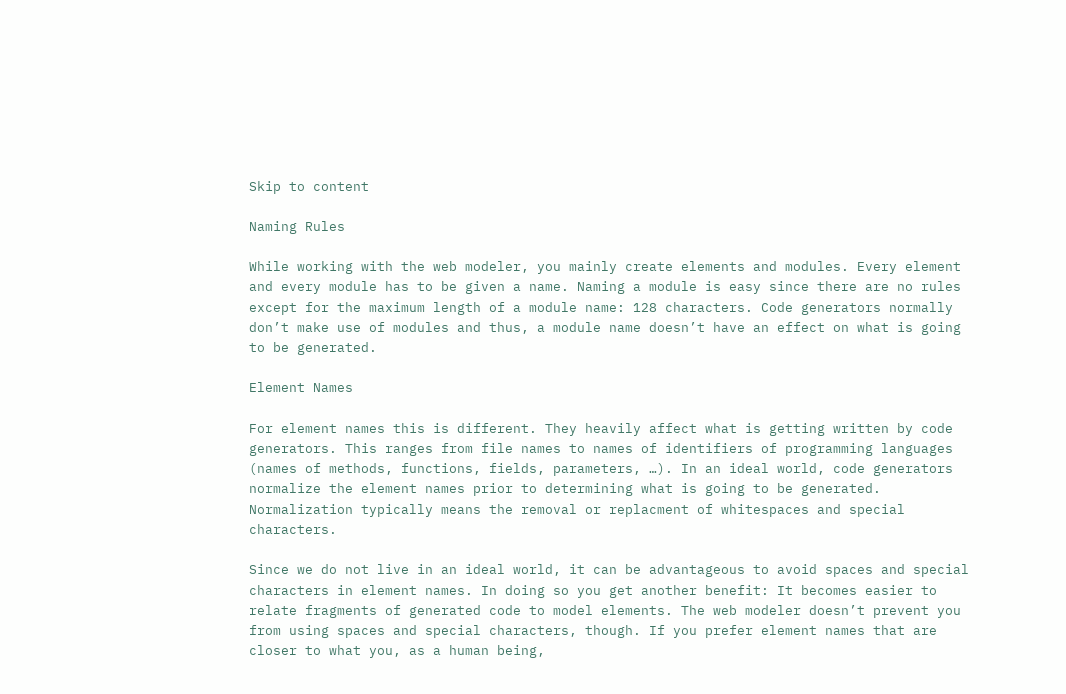Skip to content

Naming Rules

While working with the web modeler, you mainly create elements and modules. Every element and every module has to be given a name. Naming a module is easy since there are no rules except for the maximum length of a module name: 128 characters. Code generators normally don’t make use of modules and thus, a module name doesn’t have an effect on what is going to be generated.

Element Names

For element names this is different. They heavily affect what is getting written by code generators. This ranges from file names to names of identifiers of programming languages (names of methods, functions, fields, parameters, …). In an ideal world, code generators normalize the element names prior to determining what is going to be generated. Normalization typically means the removal or replacment of whitespaces and special characters.

Since we do not live in an ideal world, it can be advantageous to avoid spaces and special characters in element names. In doing so you get another benefit: It becomes easier to relate fragments of generated code to model elements. The web modeler doesn’t prevent you from using spaces and special characters, though. If you prefer element names that are closer to what you, as a human being,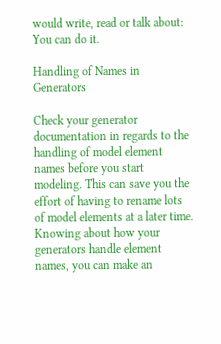would write, read or talk about: You can do it.

Handling of Names in Generators

Check your generator documentation in regards to the handling of model element names before you start modeling. This can save you the effort of having to rename lots of model elements at a later time. Knowing about how your generators handle element names, you can make an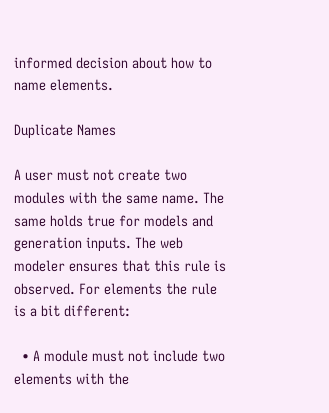informed decision about how to name elements.

Duplicate Names

A user must not create two modules with the same name. The same holds true for models and generation inputs. The web modeler ensures that this rule is observed. For elements the rule is a bit different:

  • A module must not include two elements with the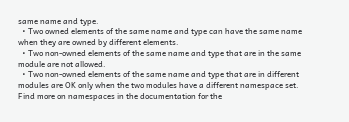same name and type.
  • Two owned elements of the same name and type can have the same name when they are owned by different elements.
  • Two non-owned elements of the same name and type that are in the same module are not allowed.
  • Two non-owned elements of the same name and type that are in different modules are OK only when the two modules have a different namespace set. Find more on namespaces in the documentation for the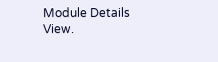Module Details View.